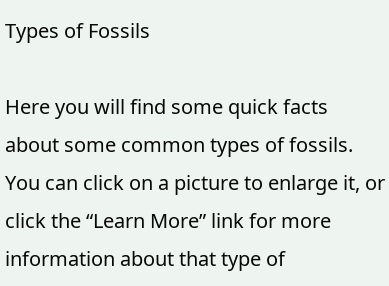Types of Fossils

Here you will find some quick facts about some common types of fossils. You can click on a picture to enlarge it, or click the “Learn More” link for more information about that type of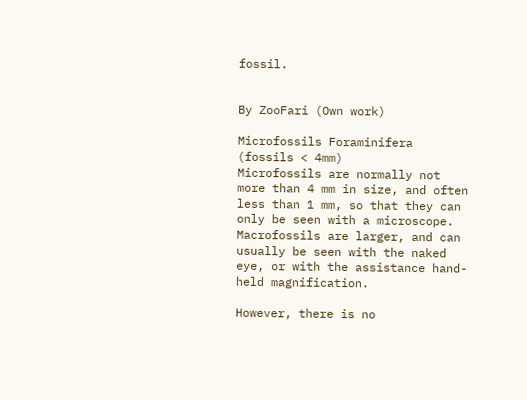fossil.


By ZooFari (Own work)

Microfossils Foraminifera (fossils < 4mm)
Microfossils are normally not more than 4 mm in size, and often less than 1 mm, so that they can only be seen with a microscope. Macrofossils are larger, and can usually be seen with the naked eye, or with the assistance hand-held magnification.

However, there is no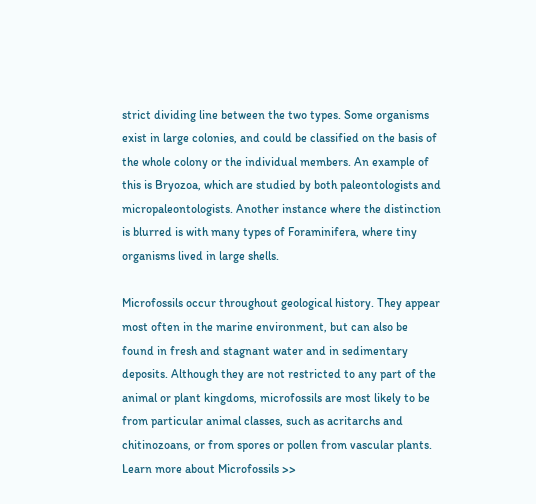strict dividing line between the two types. Some organisms exist in large colonies, and could be classified on the basis of the whole colony or the individual members. An example of this is Bryozoa, which are studied by both paleontologists and micropaleontologists. Another instance where the distinction is blurred is with many types of Foraminifera, where tiny organisms lived in large shells.

Microfossils occur throughout geological history. They appear most often in the marine environment, but can also be found in fresh and stagnant water and in sedimentary deposits. Although they are not restricted to any part of the animal or plant kingdoms, microfossils are most likely to be from particular animal classes, such as acritarchs and chitinozoans, or from spores or pollen from vascular plants.  Learn more about Microfossils >>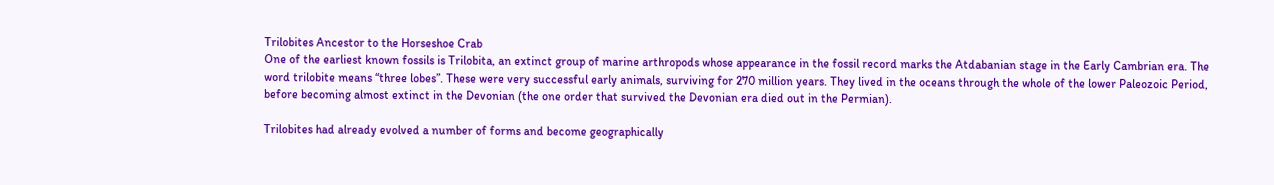Trilobites Ancestor to the Horseshoe Crab
One of the earliest known fossils is Trilobita, an extinct group of marine arthropods whose appearance in the fossil record marks the Atdabanian stage in the Early Cambrian era. The word trilobite means “three lobes”. These were very successful early animals, surviving for 270 million years. They lived in the oceans through the whole of the lower Paleozoic Period, before becoming almost extinct in the Devonian (the one order that survived the Devonian era died out in the Permian).

Trilobites had already evolved a number of forms and become geographically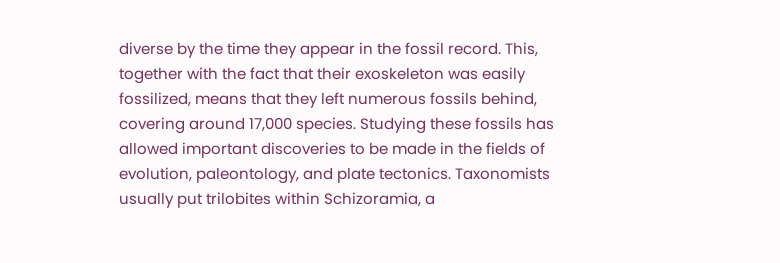diverse by the time they appear in the fossil record. This, together with the fact that their exoskeleton was easily fossilized, means that they left numerous fossils behind, covering around 17,000 species. Studying these fossils has allowed important discoveries to be made in the fields of evolution, paleontology, and plate tectonics. Taxonomists usually put trilobites within Schizoramia, a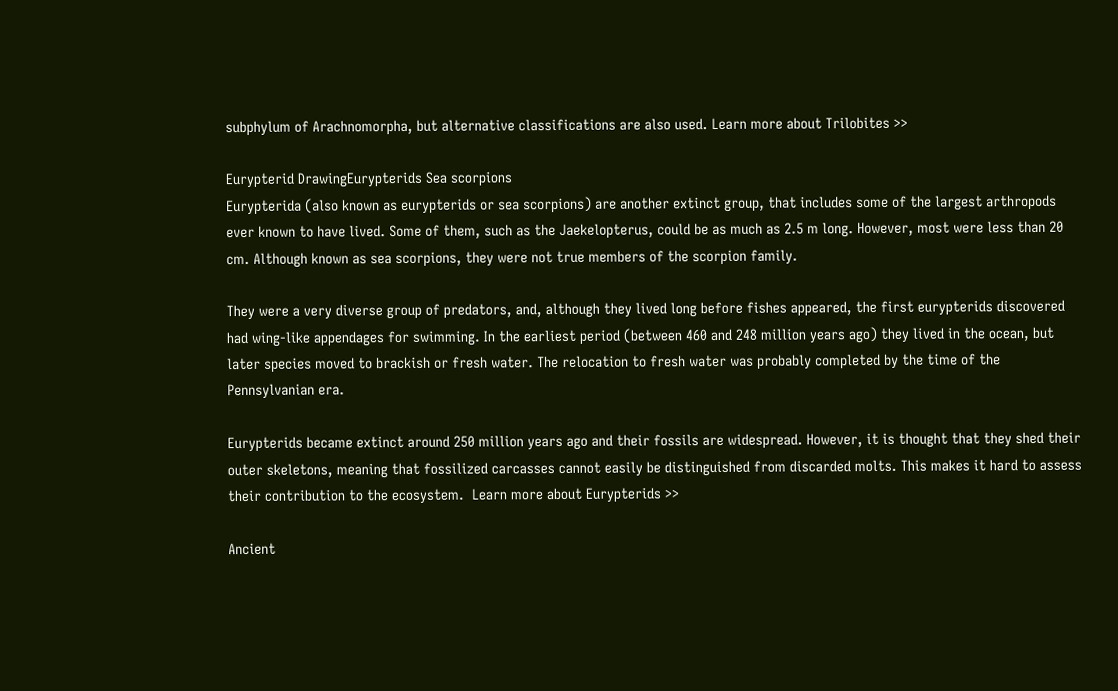subphylum of Arachnomorpha, but alternative classifications are also used. Learn more about Trilobites >>

Eurypterid DrawingEurypterids Sea scorpions
Eurypterida (also known as eurypterids or sea scorpions) are another extinct group, that includes some of the largest arthropods ever known to have lived. Some of them, such as the Jaekelopterus, could be as much as 2.5 m long. However, most were less than 20 cm. Although known as sea scorpions, they were not true members of the scorpion family.

They were a very diverse group of predators, and, although they lived long before fishes appeared, the first eurypterids discovered had wing-like appendages for swimming. In the earliest period (between 460 and 248 million years ago) they lived in the ocean, but later species moved to brackish or fresh water. The relocation to fresh water was probably completed by the time of the Pennsylvanian era.

Eurypterids became extinct around 250 million years ago and their fossils are widespread. However, it is thought that they shed their outer skeletons, meaning that fossilized carcasses cannot easily be distinguished from discarded molts. This makes it hard to assess their contribution to the ecosystem.  Learn more about Eurypterids >>

Ancient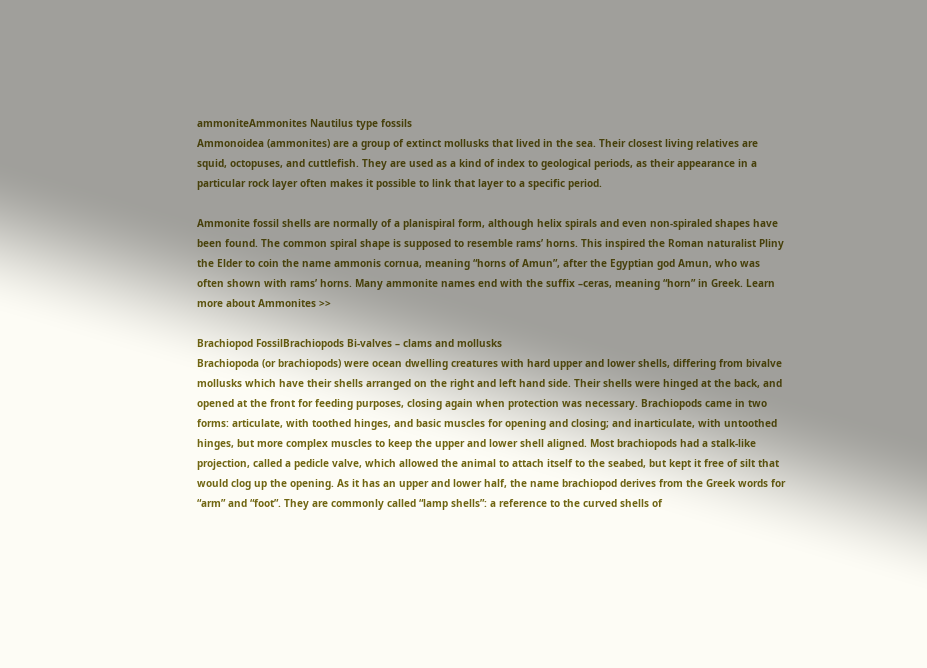ammoniteAmmonites Nautilus type fossils
Ammonoidea (ammonites) are a group of extinct mollusks that lived in the sea. Their closest living relatives are squid, octopuses, and cuttlefish. They are used as a kind of index to geological periods, as their appearance in a particular rock layer often makes it possible to link that layer to a specific period.

Ammonite fossil shells are normally of a planispiral form, although helix spirals and even non-spiraled shapes have been found. The common spiral shape is supposed to resemble rams’ horns. This inspired the Roman naturalist Pliny the Elder to coin the name ammonis cornua, meaning “horns of Amun”, after the Egyptian god Amun, who was often shown with rams’ horns. Many ammonite names end with the suffix –ceras, meaning “horn” in Greek. Learn more about Ammonites >>

Brachiopod FossilBrachiopods Bi-valves – clams and mollusks
Brachiopoda (or brachiopods) were ocean dwelling creatures with hard upper and lower shells, differing from bivalve mollusks which have their shells arranged on the right and left hand side. Their shells were hinged at the back, and opened at the front for feeding purposes, closing again when protection was necessary. Brachiopods came in two forms: articulate, with toothed hinges, and basic muscles for opening and closing; and inarticulate, with untoothed hinges, but more complex muscles to keep the upper and lower shell aligned. Most brachiopods had a stalk-like projection, called a pedicle valve, which allowed the animal to attach itself to the seabed, but kept it free of silt that would clog up the opening. As it has an upper and lower half, the name brachiopod derives from the Greek words for “arm” and “foot”. They are commonly called “lamp shells”: a reference to the curved shells of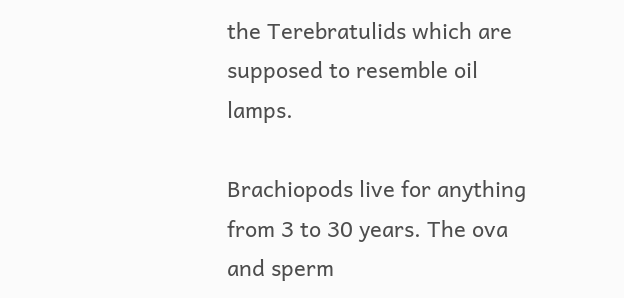the Terebratulids which are supposed to resemble oil lamps.

Brachiopods live for anything from 3 to 30 years. The ova and sperm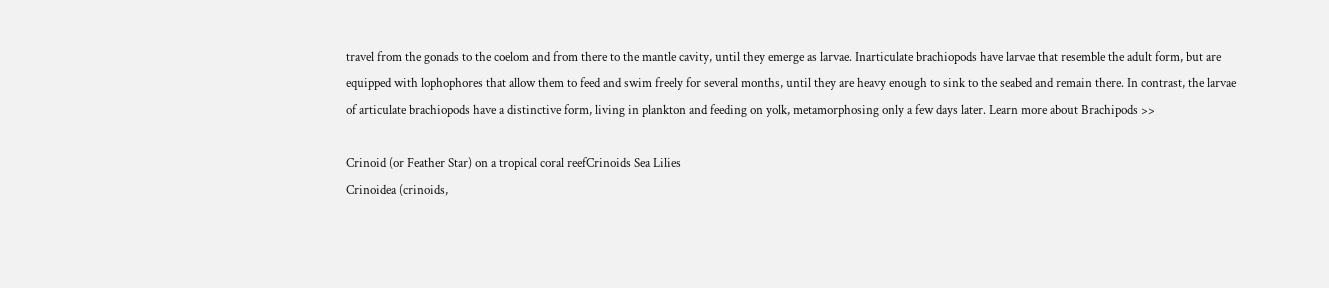travel from the gonads to the coelom and from there to the mantle cavity, until they emerge as larvae. Inarticulate brachiopods have larvae that resemble the adult form, but are equipped with lophophores that allow them to feed and swim freely for several months, until they are heavy enough to sink to the seabed and remain there. In contrast, the larvae of articulate brachiopods have a distinctive form, living in plankton and feeding on yolk, metamorphosing only a few days later. Learn more about Brachipods >>

Crinoid (or Feather Star) on a tropical coral reefCrinoids Sea Lilies
Crinoidea (crinoids,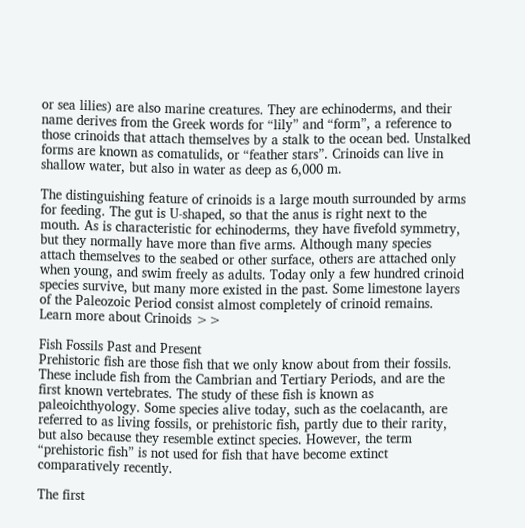or sea lilies) are also marine creatures. They are echinoderms, and their name derives from the Greek words for “lily” and “form”, a reference to those crinoids that attach themselves by a stalk to the ocean bed. Unstalked forms are known as comatulids, or “feather stars”. Crinoids can live in shallow water, but also in water as deep as 6,000 m.

The distinguishing feature of crinoids is a large mouth surrounded by arms for feeding. The gut is U-shaped, so that the anus is right next to the mouth. As is characteristic for echinoderms, they have fivefold symmetry, but they normally have more than five arms. Although many species attach themselves to the seabed or other surface, others are attached only when young, and swim freely as adults. Today only a few hundred crinoid species survive, but many more existed in the past. Some limestone layers of the Paleozoic Period consist almost completely of crinoid remains. Learn more about Crinoids >>

Fish Fossils Past and Present
Prehistoric fish are those fish that we only know about from their fossils. These include fish from the Cambrian and Tertiary Periods, and are the first known vertebrates. The study of these fish is known as paleoichthyology. Some species alive today, such as the coelacanth, are referred to as living fossils, or prehistoric fish, partly due to their rarity, but also because they resemble extinct species. However, the term “prehistoric fish” is not used for fish that have become extinct comparatively recently.

The first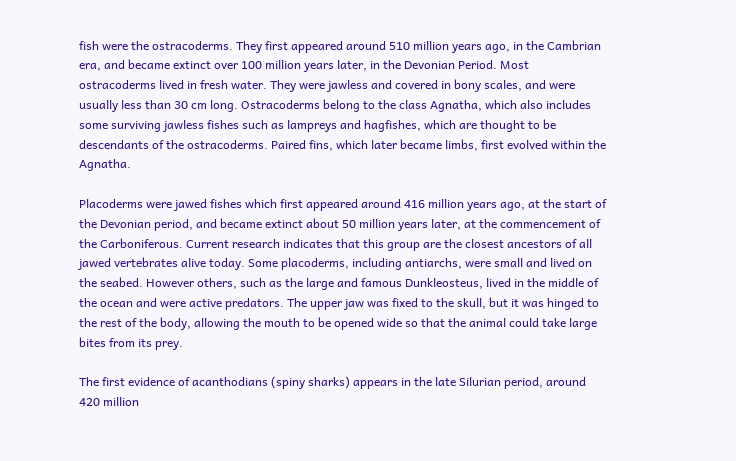fish were the ostracoderms. They first appeared around 510 million years ago, in the Cambrian era, and became extinct over 100 million years later, in the Devonian Period. Most ostracoderms lived in fresh water. They were jawless and covered in bony scales, and were usually less than 30 cm long. Ostracoderms belong to the class Agnatha, which also includes some surviving jawless fishes such as lampreys and hagfishes, which are thought to be descendants of the ostracoderms. Paired fins, which later became limbs, first evolved within the Agnatha.

Placoderms were jawed fishes which first appeared around 416 million years ago, at the start of the Devonian period, and became extinct about 50 million years later, at the commencement of the Carboniferous. Current research indicates that this group are the closest ancestors of all jawed vertebrates alive today. Some placoderms, including antiarchs, were small and lived on the seabed. However others, such as the large and famous Dunkleosteus, lived in the middle of the ocean and were active predators. The upper jaw was fixed to the skull, but it was hinged to the rest of the body, allowing the mouth to be opened wide so that the animal could take large bites from its prey.

The first evidence of acanthodians (spiny sharks) appears in the late Silurian period, around 420 million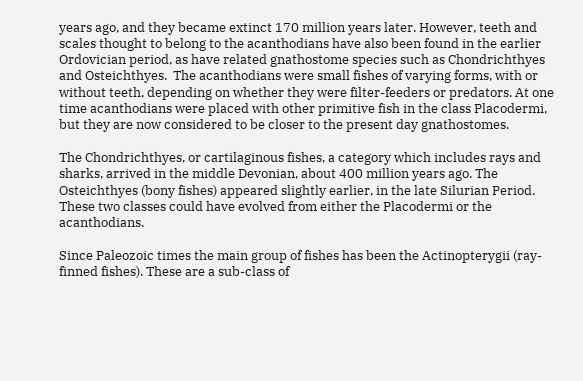years ago, and they became extinct 170 million years later. However, teeth and scales thought to belong to the acanthodians have also been found in the earlier Ordovician period, as have related gnathostome species such as Chondrichthyes and Osteichthyes.  The acanthodians were small fishes of varying forms, with or without teeth, depending on whether they were filter-feeders or predators. At one time acanthodians were placed with other primitive fish in the class Placodermi, but they are now considered to be closer to the present day gnathostomes.

The Chondrichthyes, or cartilaginous fishes, a category which includes rays and sharks, arrived in the middle Devonian, about 400 million years ago. The Osteichthyes (bony fishes) appeared slightly earlier, in the late Silurian Period. These two classes could have evolved from either the Placodermi or the acanthodians.

Since Paleozoic times the main group of fishes has been the Actinopterygii (ray-finned fishes). These are a sub-class of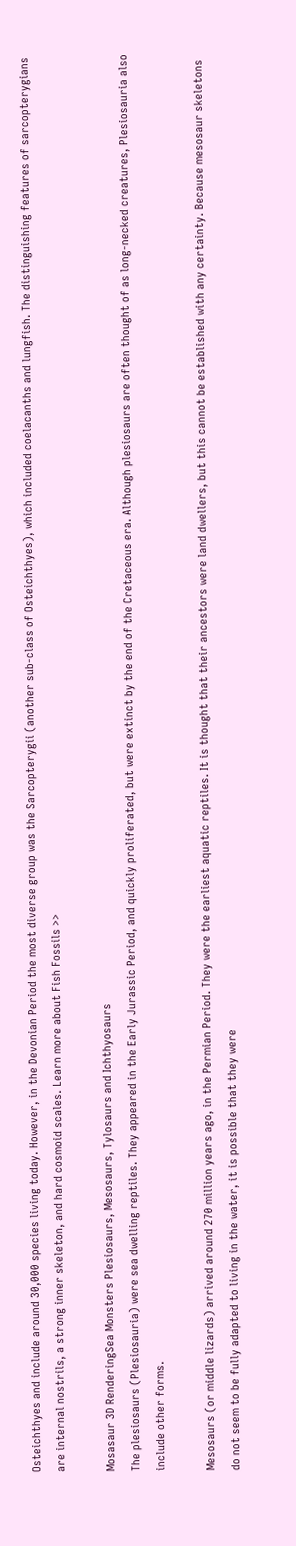Osteichthyes and include around 30,000 species living today. However, in the Devonian Period the most diverse group was the Sarcopterygii (another sub-class of Osteichthyes), which included coelacanths and lungfish. The distinguishing features of sarcopterygians are internal nostrils, a strong inner skeleton, and hard cosmoid scales. Learn more about Fish Fossils >>

Mosasaur 3D RenderingSea Monsters Plesiosaurs, Mesosaurs, Tylosaurs and Ichthyosaurs
The plesiosaurs (Plesiosauria) were sea dwelling reptiles. They appeared in the Early Jurassic Period, and quickly proliferated, but were extinct by the end of the Cretaceous era. Although plesiosaurs are often thought of as long-necked creatures, Plesiosauria also include other forms.

Mesosaurs (or middle lizards) arrived around 270 million years ago, in the Permian Period. They were the earliest aquatic reptiles. It is thought that their ancestors were land dwellers, but this cannot be established with any certainty. Because mesosaur skeletons do not seem to be fully adapted to living in the water, it is possible that they were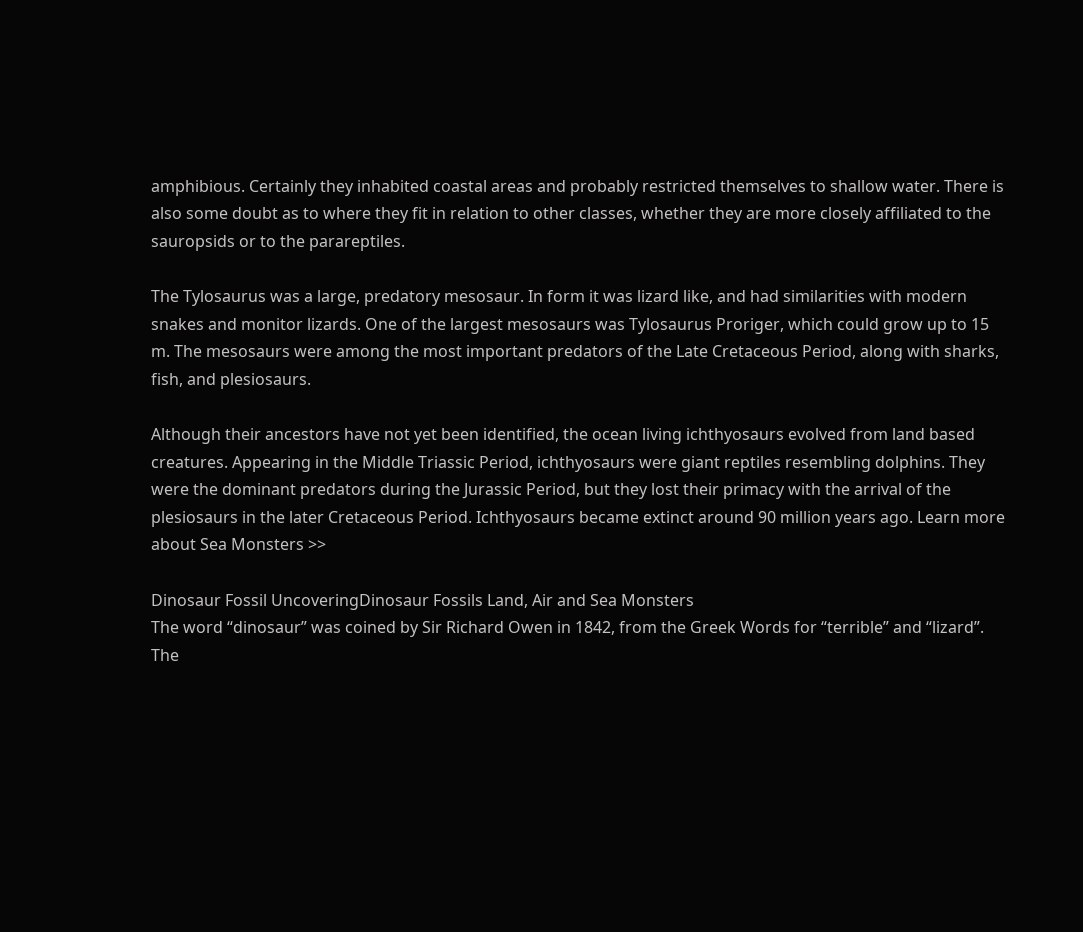amphibious. Certainly they inhabited coastal areas and probably restricted themselves to shallow water. There is also some doubt as to where they fit in relation to other classes, whether they are more closely affiliated to the sauropsids or to the parareptiles.

The Tylosaurus was a large, predatory mesosaur. In form it was lizard like, and had similarities with modern snakes and monitor lizards. One of the largest mesosaurs was Tylosaurus Proriger, which could grow up to 15 m. The mesosaurs were among the most important predators of the Late Cretaceous Period, along with sharks, fish, and plesiosaurs.

Although their ancestors have not yet been identified, the ocean living ichthyosaurs evolved from land based creatures. Appearing in the Middle Triassic Period, ichthyosaurs were giant reptiles resembling dolphins. They were the dominant predators during the Jurassic Period, but they lost their primacy with the arrival of the plesiosaurs in the later Cretaceous Period. Ichthyosaurs became extinct around 90 million years ago. Learn more about Sea Monsters >>

Dinosaur Fossil UncoveringDinosaur Fossils Land, Air and Sea Monsters
The word “dinosaur” was coined by Sir Richard Owen in 1842, from the Greek Words for “terrible” and “lizard”. The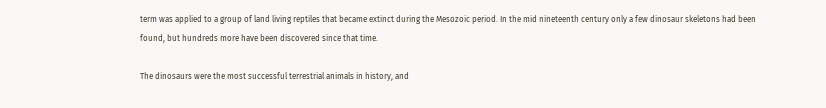term was applied to a group of land living reptiles that became extinct during the Mesozoic period. In the mid nineteenth century only a few dinosaur skeletons had been found, but hundreds more have been discovered since that time.

The dinosaurs were the most successful terrestrial animals in history, and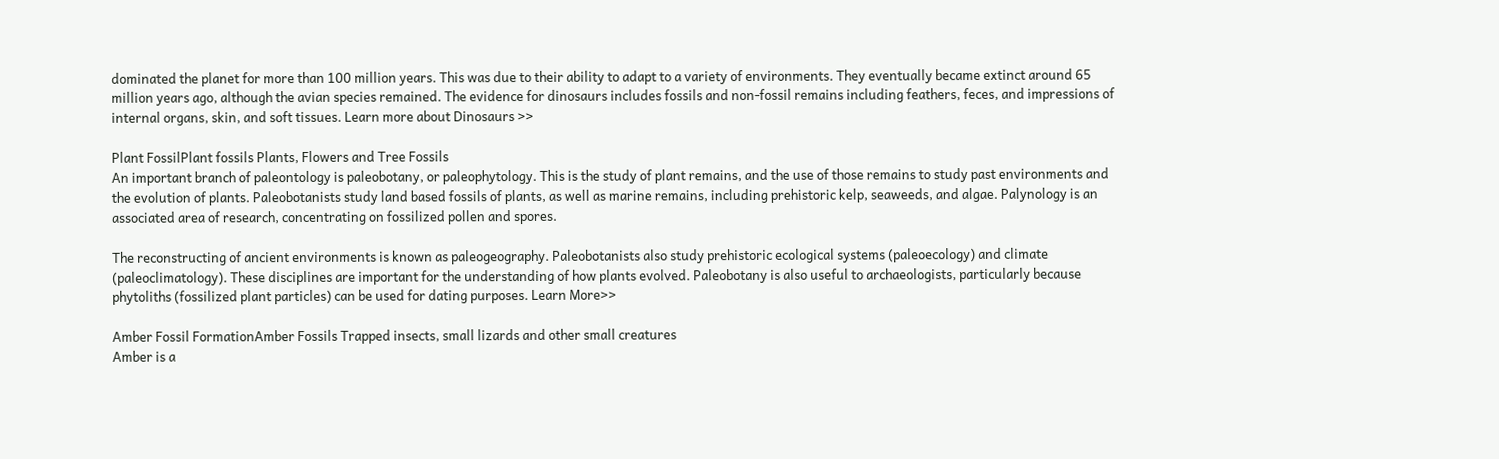dominated the planet for more than 100 million years. This was due to their ability to adapt to a variety of environments. They eventually became extinct around 65 million years ago, although the avian species remained. The evidence for dinosaurs includes fossils and non-fossil remains including feathers, feces, and impressions of internal organs, skin, and soft tissues. Learn more about Dinosaurs >>

Plant FossilPlant fossils Plants, Flowers and Tree Fossils
An important branch of paleontology is paleobotany, or paleophytology. This is the study of plant remains, and the use of those remains to study past environments and the evolution of plants. Paleobotanists study land based fossils of plants, as well as marine remains, including prehistoric kelp, seaweeds, and algae. Palynology is an associated area of research, concentrating on fossilized pollen and spores.

The reconstructing of ancient environments is known as paleogeography. Paleobotanists also study prehistoric ecological systems (paleoecology) and climate (paleoclimatology). These disciplines are important for the understanding of how plants evolved. Paleobotany is also useful to archaeologists, particularly because phytoliths (fossilized plant particles) can be used for dating purposes. Learn More>>

Amber Fossil FormationAmber Fossils Trapped insects, small lizards and other small creatures
Amber is a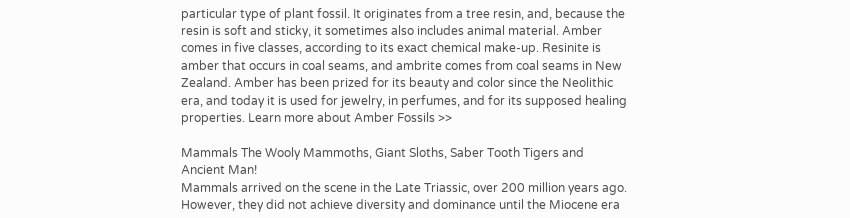particular type of plant fossil. It originates from a tree resin, and, because the resin is soft and sticky, it sometimes also includes animal material. Amber comes in five classes, according to its exact chemical make-up. Resinite is amber that occurs in coal seams, and ambrite comes from coal seams in New Zealand. Amber has been prized for its beauty and color since the Neolithic era, and today it is used for jewelry, in perfumes, and for its supposed healing properties. Learn more about Amber Fossils >>

Mammals The Wooly Mammoths, Giant Sloths, Saber Tooth Tigers and Ancient Man!
Mammals arrived on the scene in the Late Triassic, over 200 million years ago. However, they did not achieve diversity and dominance until the Miocene era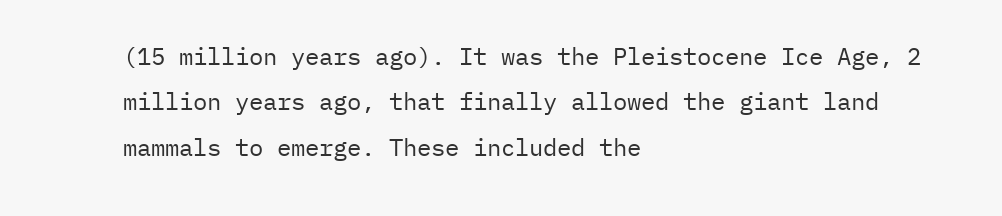(15 million years ago). It was the Pleistocene Ice Age, 2 million years ago, that finally allowed the giant land mammals to emerge. These included the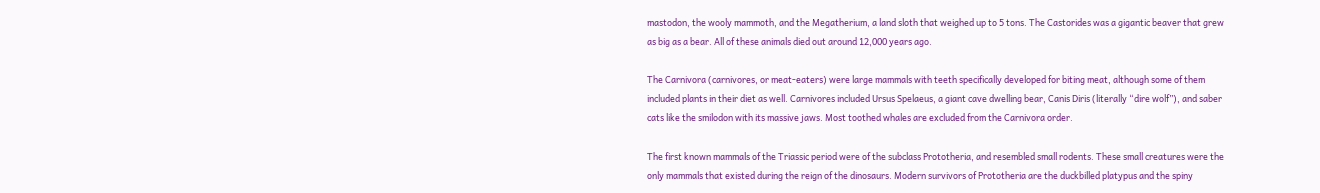mastodon, the wooly mammoth, and the Megatherium, a land sloth that weighed up to 5 tons. The Castorides was a gigantic beaver that grew as big as a bear. All of these animals died out around 12,000 years ago.

The Carnivora (carnivores, or meat-eaters) were large mammals with teeth specifically developed for biting meat, although some of them included plants in their diet as well. Carnivores included Ursus Spelaeus, a giant cave dwelling bear, Canis Diris (literally “dire wolf”), and saber cats like the smilodon with its massive jaws. Most toothed whales are excluded from the Carnivora order.

The first known mammals of the Triassic period were of the subclass Prototheria, and resembled small rodents. These small creatures were the only mammals that existed during the reign of the dinosaurs. Modern survivors of Prototheria are the duckbilled platypus and the spiny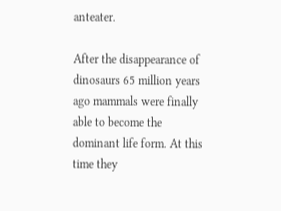anteater.

After the disappearance of dinosaurs 65 million years ago mammals were finally able to become the dominant life form. At this time they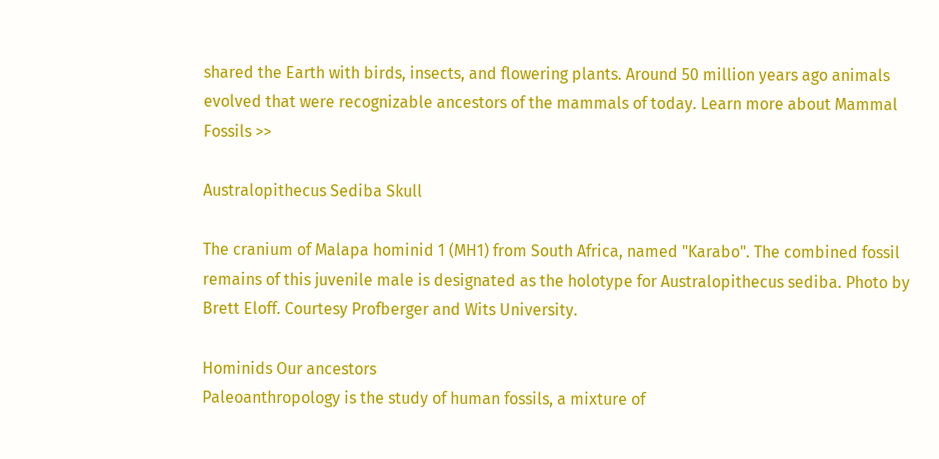shared the Earth with birds, insects, and flowering plants. Around 50 million years ago animals evolved that were recognizable ancestors of the mammals of today. Learn more about Mammal Fossils >>

Australopithecus Sediba Skull

The cranium of Malapa hominid 1 (MH1) from South Africa, named "Karabo". The combined fossil remains of this juvenile male is designated as the holotype for Australopithecus sediba. Photo by Brett Eloff. Courtesy Profberger and Wits University.

Hominids Our ancestors
Paleoanthropology is the study of human fossils, a mixture of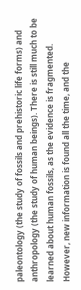paleontology (the study of fossils and prehistoric life forms) and anthropology (the study of human beings). There is still much to be learned about human fossils, as the evidence is fragmented. However, new information is found all the time, and the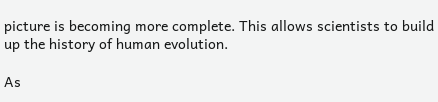picture is becoming more complete. This allows scientists to build up the history of human evolution.

As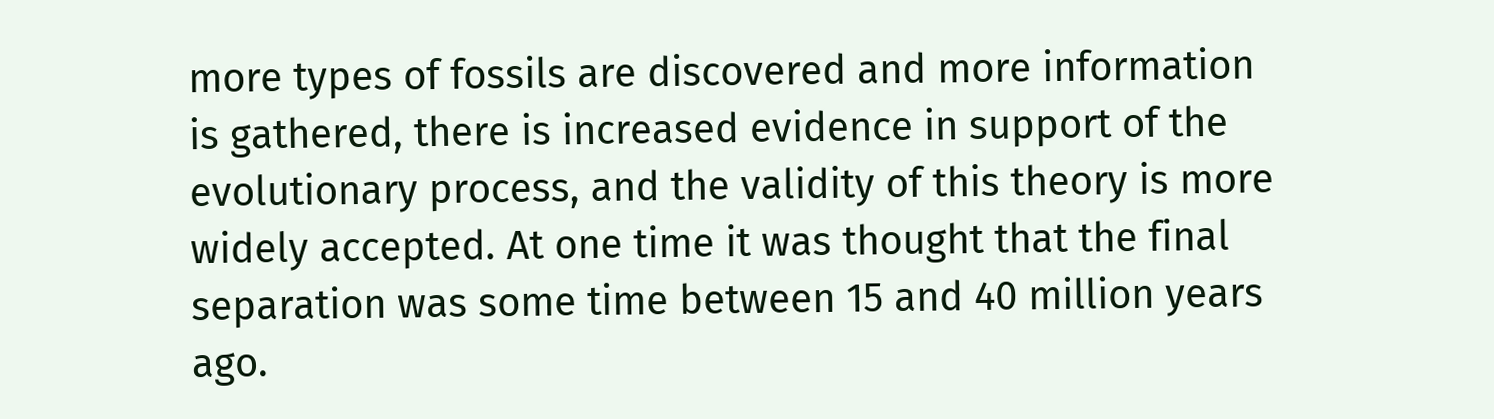more types of fossils are discovered and more information is gathered, there is increased evidence in support of the evolutionary process, and the validity of this theory is more widely accepted. At one time it was thought that the final separation was some time between 15 and 40 million years ago.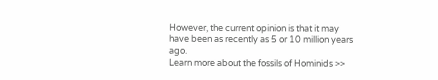However, the current opinion is that it may have been as recently as 5 or 10 million years ago.
Learn more about the fossils of Hominids >>